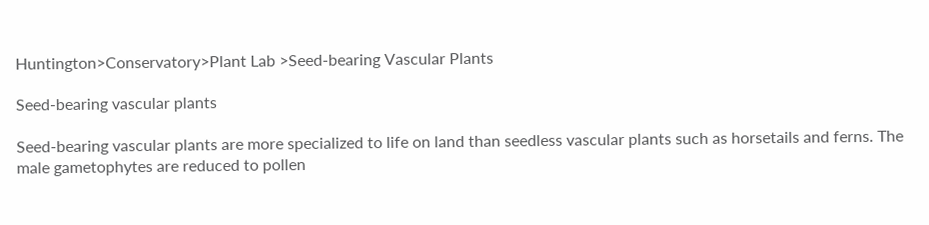Huntington>Conservatory>Plant Lab >Seed-bearing Vascular Plants

Seed-bearing vascular plants

Seed-bearing vascular plants are more specialized to life on land than seedless vascular plants such as horsetails and ferns. The male gametophytes are reduced to pollen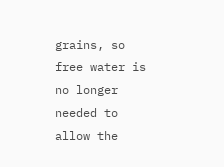grains, so free water is no longer needed to allow the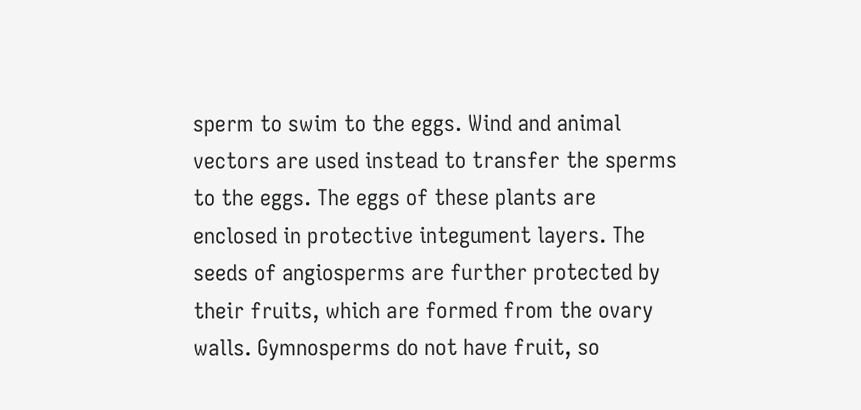sperm to swim to the eggs. Wind and animal vectors are used instead to transfer the sperms to the eggs. The eggs of these plants are enclosed in protective integument layers. The seeds of angiosperms are further protected by their fruits, which are formed from the ovary walls. Gymnosperms do not have fruit, so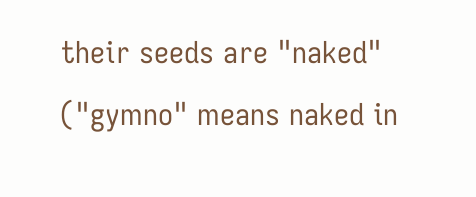their seeds are "naked" ("gymno" means naked in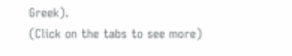Greek).
(Click on the tabs to see more)